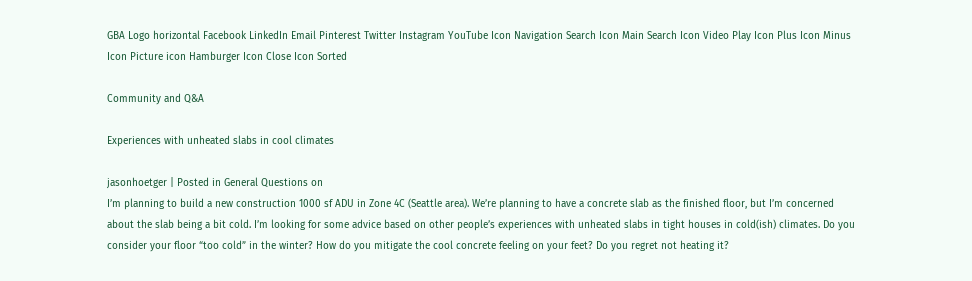GBA Logo horizontal Facebook LinkedIn Email Pinterest Twitter Instagram YouTube Icon Navigation Search Icon Main Search Icon Video Play Icon Plus Icon Minus Icon Picture icon Hamburger Icon Close Icon Sorted

Community and Q&A

Experiences with unheated slabs in cool climates

jasonhoetger | Posted in General Questions on
I’m planning to build a new construction 1000 sf ADU in Zone 4C (Seattle area). We’re planning to have a concrete slab as the finished floor, but I’m concerned about the slab being a bit cold. I’m looking for some advice based on other people’s experiences with unheated slabs in tight houses in cold(ish) climates. Do you consider your floor “too cold” in the winter? How do you mitigate the cool concrete feeling on your feet? Do you regret not heating it?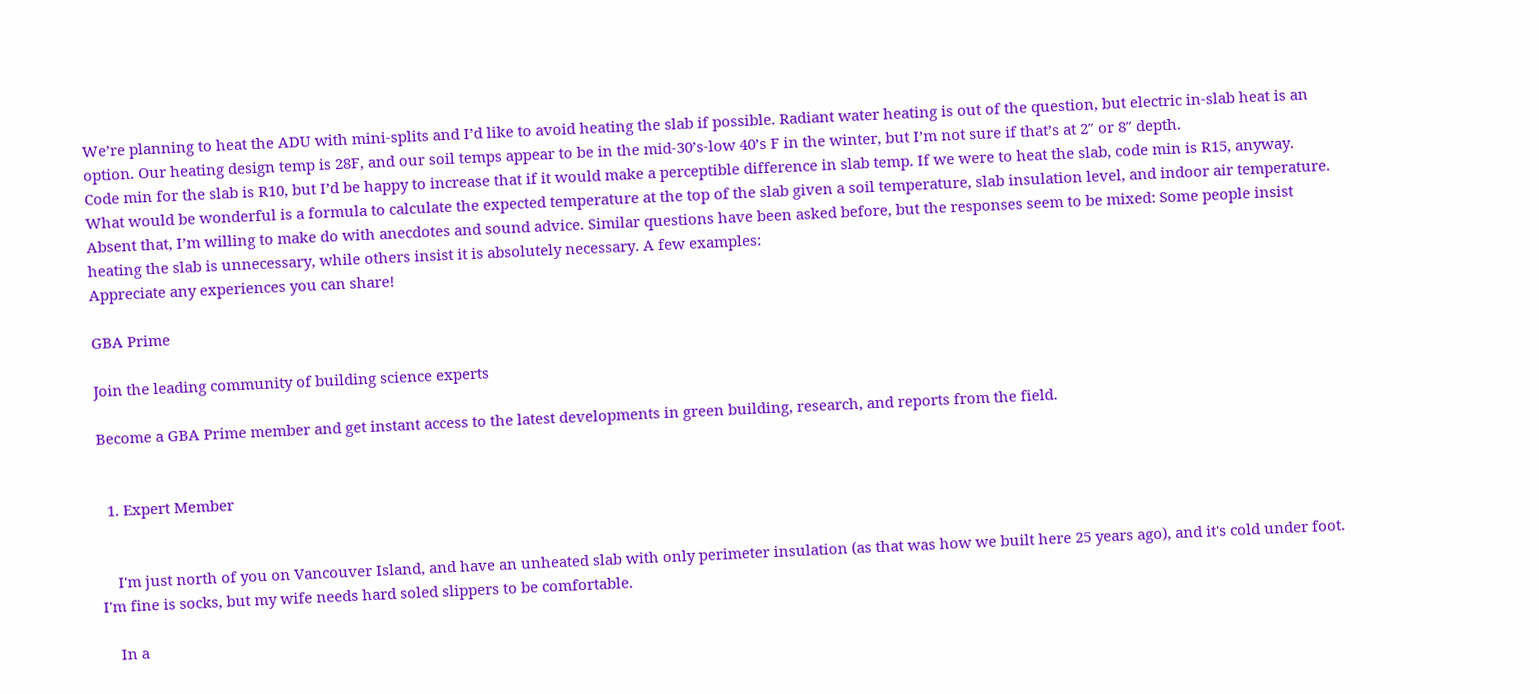We’re planning to heat the ADU with mini-splits and I’d like to avoid heating the slab if possible. Radiant water heating is out of the question, but electric in-slab heat is an option. Our heating design temp is 28F, and our soil temps appear to be in the mid-30’s-low 40’s F in the winter, but I’m not sure if that’s at 2″ or 8″ depth.
Code min for the slab is R10, but I’d be happy to increase that if it would make a perceptible difference in slab temp. If we were to heat the slab, code min is R15, anyway.
What would be wonderful is a formula to calculate the expected temperature at the top of the slab given a soil temperature, slab insulation level, and indoor air temperature. Absent that, I’m willing to make do with anecdotes and sound advice. Similar questions have been asked before, but the responses seem to be mixed: Some people insist heating the slab is unnecessary, while others insist it is absolutely necessary. A few examples:
Appreciate any experiences you can share!

GBA Prime

Join the leading community of building science experts

Become a GBA Prime member and get instant access to the latest developments in green building, research, and reports from the field.


  1. Expert Member


    I'm just north of you on Vancouver Island, and have an unheated slab with only perimeter insulation (as that was how we built here 25 years ago), and it's cold under foot. I'm fine is socks, but my wife needs hard soled slippers to be comfortable.

    In a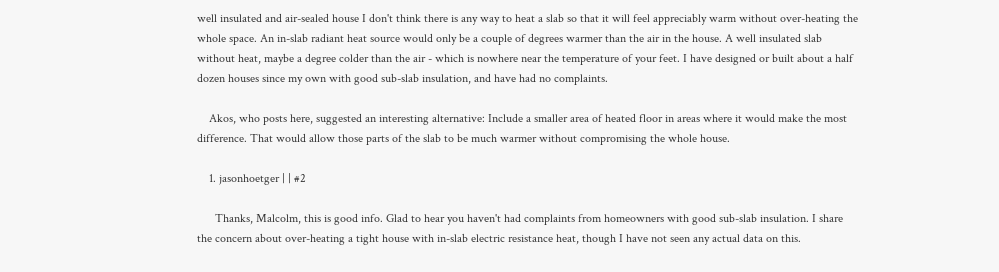well insulated and air-sealed house I don't think there is any way to heat a slab so that it will feel appreciably warm without over-heating the whole space. An in-slab radiant heat source would only be a couple of degrees warmer than the air in the house. A well insulated slab without heat, maybe a degree colder than the air - which is nowhere near the temperature of your feet. I have designed or built about a half dozen houses since my own with good sub-slab insulation, and have had no complaints.

    Akos, who posts here, suggested an interesting alternative: Include a smaller area of heated floor in areas where it would make the most difference. That would allow those parts of the slab to be much warmer without compromising the whole house.

    1. jasonhoetger | | #2

      Thanks, Malcolm, this is good info. Glad to hear you haven't had complaints from homeowners with good sub-slab insulation. I share the concern about over-heating a tight house with in-slab electric resistance heat, though I have not seen any actual data on this.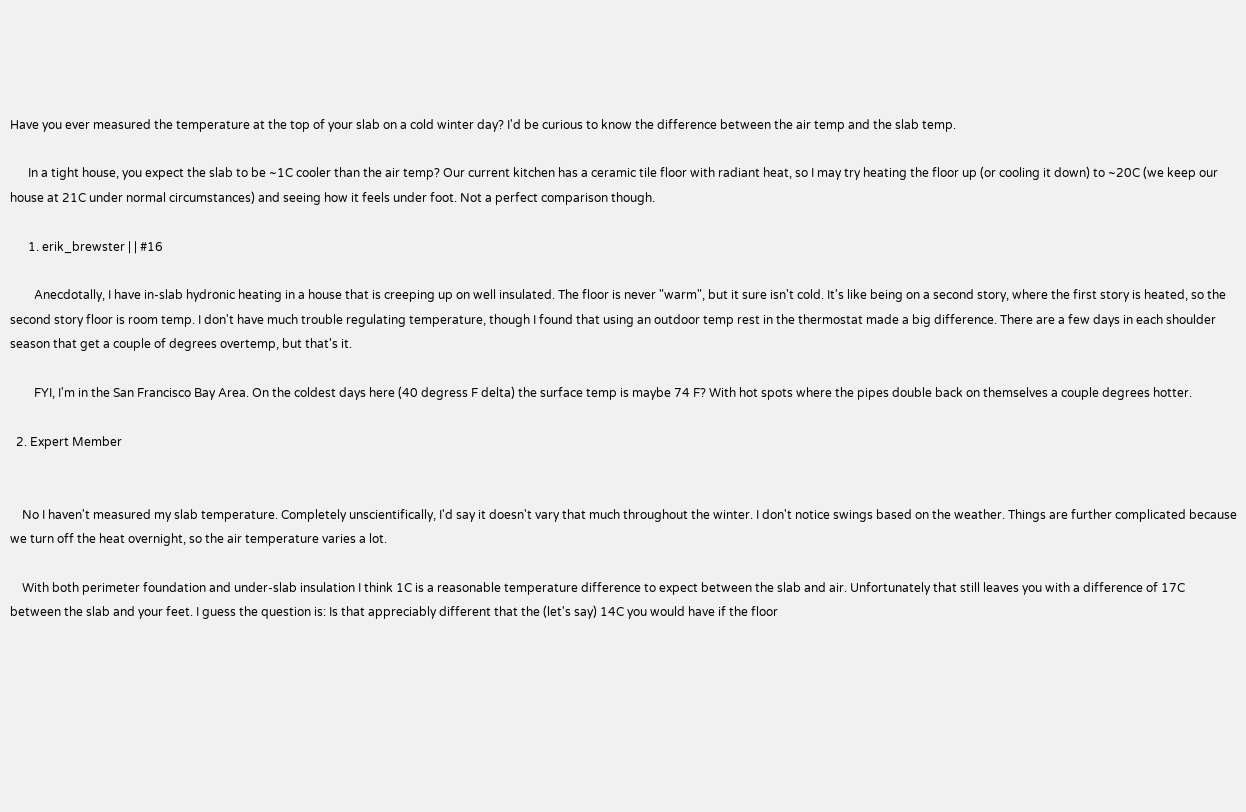Have you ever measured the temperature at the top of your slab on a cold winter day? I'd be curious to know the difference between the air temp and the slab temp.

      In a tight house, you expect the slab to be ~1C cooler than the air temp? Our current kitchen has a ceramic tile floor with radiant heat, so I may try heating the floor up (or cooling it down) to ~20C (we keep our house at 21C under normal circumstances) and seeing how it feels under foot. Not a perfect comparison though.

      1. erik_brewster | | #16

        Anecdotally, I have in-slab hydronic heating in a house that is creeping up on well insulated. The floor is never "warm", but it sure isn't cold. It's like being on a second story, where the first story is heated, so the second story floor is room temp. I don't have much trouble regulating temperature, though I found that using an outdoor temp rest in the thermostat made a big difference. There are a few days in each shoulder season that get a couple of degrees overtemp, but that's it.

        FYI, I'm in the San Francisco Bay Area. On the coldest days here (40 degress F delta) the surface temp is maybe 74 F? With hot spots where the pipes double back on themselves a couple degrees hotter.

  2. Expert Member


    No I haven't measured my slab temperature. Completely unscientifically, I'd say it doesn't vary that much throughout the winter. I don't notice swings based on the weather. Things are further complicated because we turn off the heat overnight, so the air temperature varies a lot.

    With both perimeter foundation and under-slab insulation I think 1C is a reasonable temperature difference to expect between the slab and air. Unfortunately that still leaves you with a difference of 17C between the slab and your feet. I guess the question is: Is that appreciably different that the (let's say) 14C you would have if the floor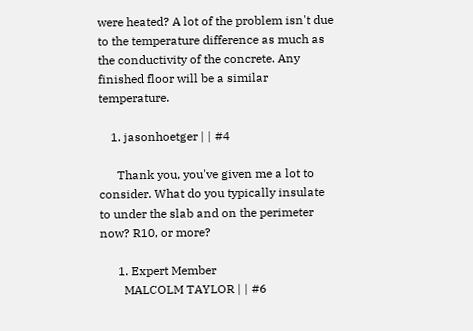were heated? A lot of the problem isn't due to the temperature difference as much as the conductivity of the concrete. Any finished floor will be a similar temperature.

    1. jasonhoetger | | #4

      Thank you, you've given me a lot to consider. What do you typically insulate to under the slab and on the perimeter now? R10, or more?

      1. Expert Member
        MALCOLM TAYLOR | | #6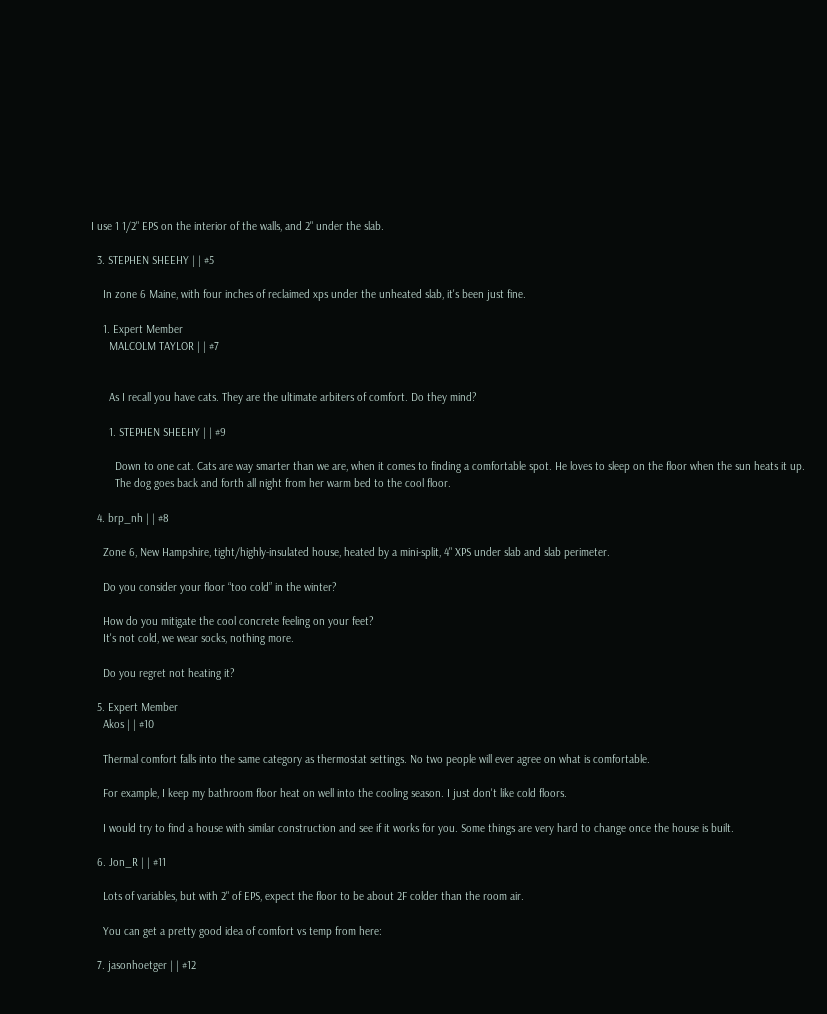I use 1 1/2" EPS on the interior of the walls, and 2" under the slab.

  3. STEPHEN SHEEHY | | #5

    In zone 6 Maine, with four inches of reclaimed xps under the unheated slab, it's been just fine.

    1. Expert Member
      MALCOLM TAYLOR | | #7


      As I recall you have cats. They are the ultimate arbiters of comfort. Do they mind?

      1. STEPHEN SHEEHY | | #9

        Down to one cat. Cats are way smarter than we are, when it comes to finding a comfortable spot. He loves to sleep on the floor when the sun heats it up.
        The dog goes back and forth all night from her warm bed to the cool floor.

  4. brp_nh | | #8

    Zone 6, New Hampshire, tight/highly-insulated house, heated by a mini-split, 4" XPS under slab and slab perimeter.

    Do you consider your floor “too cold” in the winter?

    How do you mitigate the cool concrete feeling on your feet?
    It's not cold, we wear socks, nothing more.

    Do you regret not heating it?

  5. Expert Member
    Akos | | #10

    Thermal comfort falls into the same category as thermostat settings. No two people will ever agree on what is comfortable.

    For example, I keep my bathroom floor heat on well into the cooling season. I just don't like cold floors.

    I would try to find a house with similar construction and see if it works for you. Some things are very hard to change once the house is built.

  6. Jon_R | | #11

    Lots of variables, but with 2" of EPS, expect the floor to be about 2F colder than the room air.

    You can get a pretty good idea of comfort vs temp from here:

  7. jasonhoetger | | #12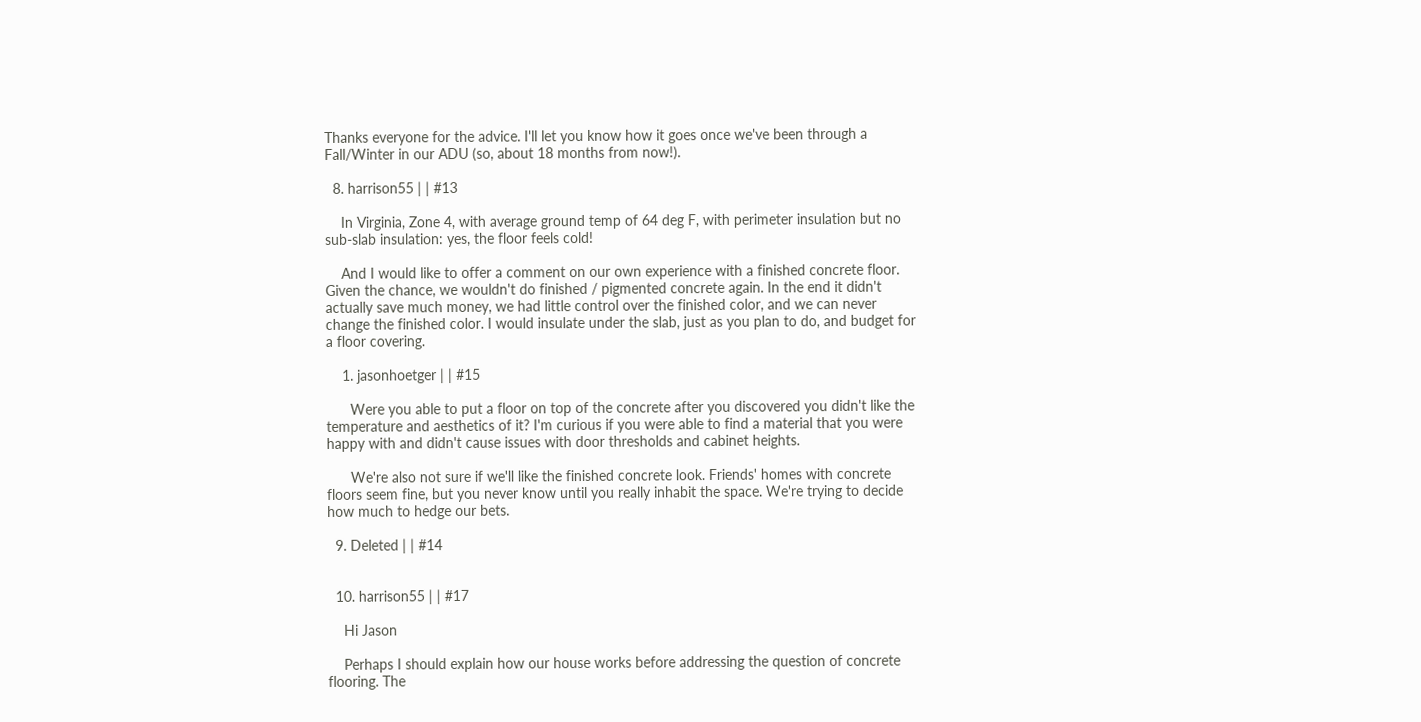Thanks everyone for the advice. I'll let you know how it goes once we've been through a Fall/Winter in our ADU (so, about 18 months from now!).

  8. harrison55 | | #13

    In Virginia, Zone 4, with average ground temp of 64 deg F, with perimeter insulation but no sub-slab insulation: yes, the floor feels cold!

    And I would like to offer a comment on our own experience with a finished concrete floor. Given the chance, we wouldn't do finished / pigmented concrete again. In the end it didn't actually save much money, we had little control over the finished color, and we can never change the finished color. I would insulate under the slab, just as you plan to do, and budget for a floor covering.

    1. jasonhoetger | | #15

      Were you able to put a floor on top of the concrete after you discovered you didn't like the temperature and aesthetics of it? I'm curious if you were able to find a material that you were happy with and didn't cause issues with door thresholds and cabinet heights.

      We're also not sure if we'll like the finished concrete look. Friends' homes with concrete floors seem fine, but you never know until you really inhabit the space. We're trying to decide how much to hedge our bets.

  9. Deleted | | #14


  10. harrison55 | | #17

    Hi Jason

    Perhaps I should explain how our house works before addressing the question of concrete flooring. The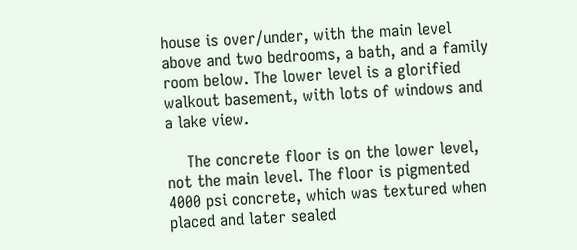house is over/under, with the main level above and two bedrooms, a bath, and a family room below. The lower level is a glorified walkout basement, with lots of windows and a lake view.

    The concrete floor is on the lower level, not the main level. The floor is pigmented 4000 psi concrete, which was textured when placed and later sealed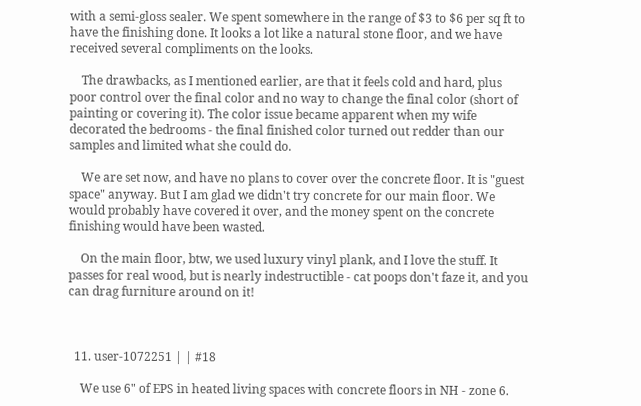with a semi-gloss sealer. We spent somewhere in the range of $3 to $6 per sq ft to have the finishing done. It looks a lot like a natural stone floor, and we have received several compliments on the looks.

    The drawbacks, as I mentioned earlier, are that it feels cold and hard, plus poor control over the final color and no way to change the final color (short of painting or covering it). The color issue became apparent when my wife decorated the bedrooms - the final finished color turned out redder than our samples and limited what she could do.

    We are set now, and have no plans to cover over the concrete floor. It is "guest space" anyway. But I am glad we didn't try concrete for our main floor. We would probably have covered it over, and the money spent on the concrete finishing would have been wasted.

    On the main floor, btw, we used luxury vinyl plank, and I love the stuff. It passes for real wood, but is nearly indestructible - cat poops don't faze it, and you can drag furniture around on it!



  11. user-1072251 | | #18

    We use 6" of EPS in heated living spaces with concrete floors in NH - zone 6.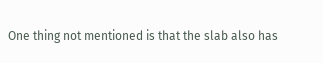One thing not mentioned is that the slab also has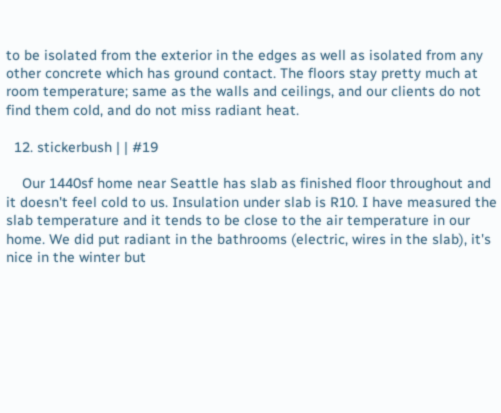to be isolated from the exterior in the edges as well as isolated from any other concrete which has ground contact. The floors stay pretty much at room temperature; same as the walls and ceilings, and our clients do not find them cold, and do not miss radiant heat.

  12. stickerbush | | #19

    Our 1440sf home near Seattle has slab as finished floor throughout and it doesn't feel cold to us. Insulation under slab is R10. I have measured the slab temperature and it tends to be close to the air temperature in our home. We did put radiant in the bathrooms (electric, wires in the slab), it's nice in the winter but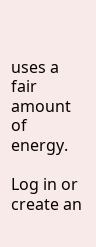uses a fair amount of energy.

Log in or create an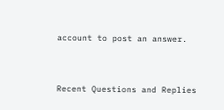account to post an answer.


Recent Questions and Replies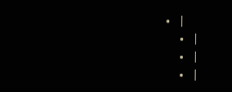• |
  • |
  • |
  • |